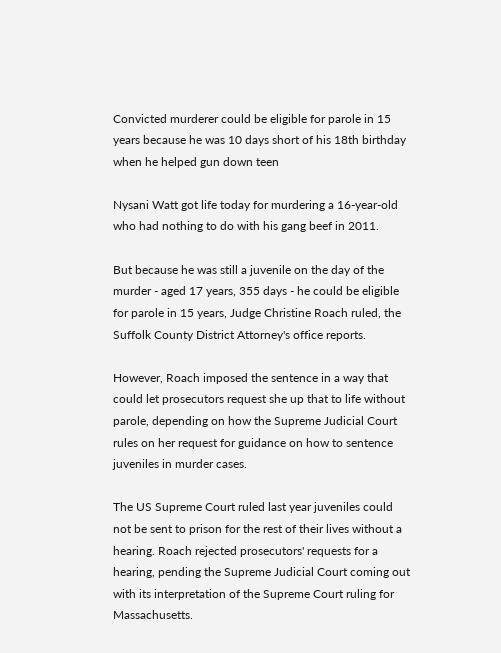Convicted murderer could be eligible for parole in 15 years because he was 10 days short of his 18th birthday when he helped gun down teen

Nysani Watt got life today for murdering a 16-year-old who had nothing to do with his gang beef in 2011.

But because he was still a juvenile on the day of the murder - aged 17 years, 355 days - he could be eligible for parole in 15 years, Judge Christine Roach ruled, the Suffolk County District Attorney's office reports.

However, Roach imposed the sentence in a way that could let prosecutors request she up that to life without parole, depending on how the Supreme Judicial Court rules on her request for guidance on how to sentence juveniles in murder cases.

The US Supreme Court ruled last year juveniles could not be sent to prison for the rest of their lives without a hearing. Roach rejected prosecutors' requests for a hearing, pending the Supreme Judicial Court coming out with its interpretation of the Supreme Court ruling for Massachusetts.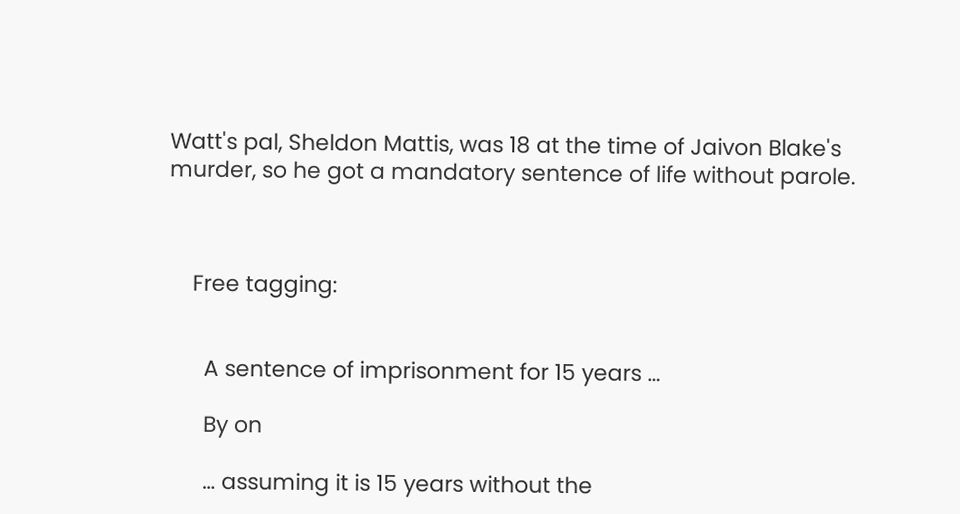Watt's pal, Sheldon Mattis, was 18 at the time of Jaivon Blake's murder, so he got a mandatory sentence of life without parole.



    Free tagging:


      A sentence of imprisonment for 15 years …

      By on

      … assuming it is 15 years without the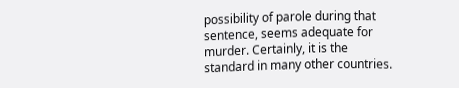possibility of parole during that sentence, seems adequate for murder. Certainly, it is the standard in many other countries.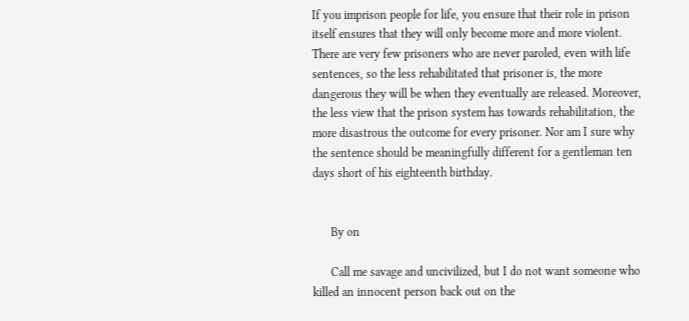If you imprison people for life, you ensure that their role in prison itself ensures that they will only become more and more violent. There are very few prisoners who are never paroled, even with life sentences, so the less rehabilitated that prisoner is, the more dangerous they will be when they eventually are released. Moreover, the less view that the prison system has towards rehabilitation, the more disastrous the outcome for every prisoner. Nor am I sure why the sentence should be meaningfully different for a gentleman ten days short of his eighteenth birthday.


      By on

      Call me savage and uncivilized, but I do not want someone who killed an innocent person back out on the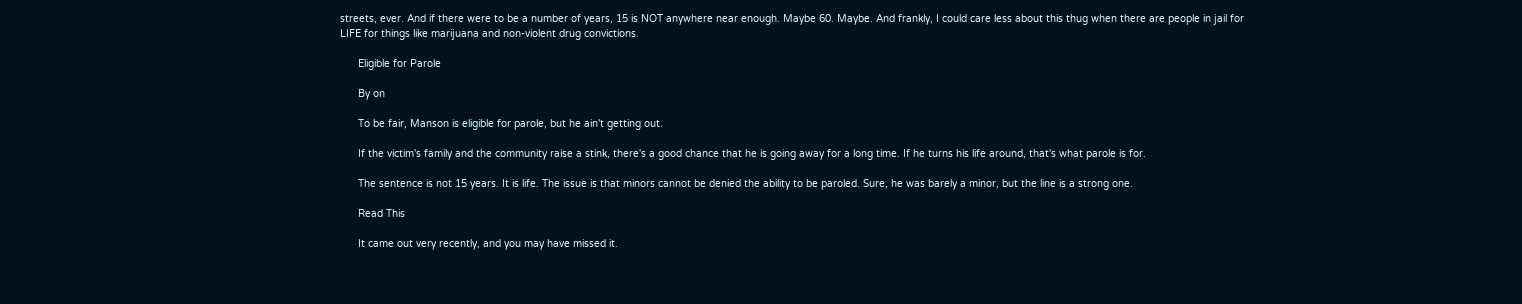streets, ever. And if there were to be a number of years, 15 is NOT anywhere near enough. Maybe 60. Maybe. And frankly, I could care less about this thug when there are people in jail for LIFE for things like marijuana and non-violent drug convictions.

      Eligible for Parole

      By on

      To be fair, Manson is eligible for parole, but he ain't getting out.

      If the victim's family and the community raise a stink, there's a good chance that he is going away for a long time. If he turns his life around, that's what parole is for.

      The sentence is not 15 years. It is life. The issue is that minors cannot be denied the ability to be paroled. Sure, he was barely a minor, but the line is a strong one.

      Read This

      It came out very recently, and you may have missed it.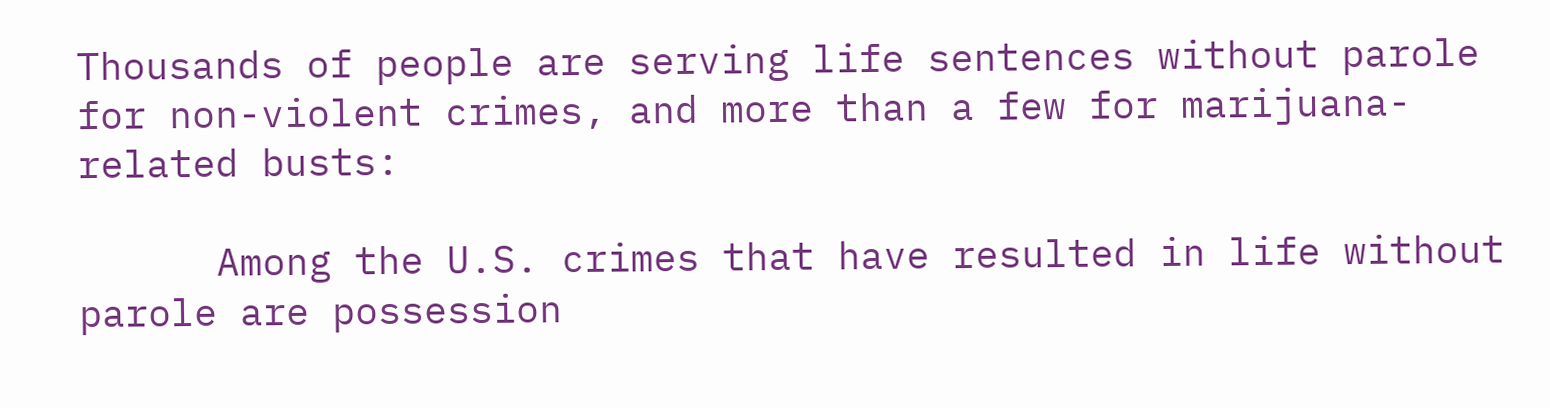Thousands of people are serving life sentences without parole for non-violent crimes, and more than a few for marijuana-related busts:

      Among the U.S. crimes that have resulted in life without parole are possession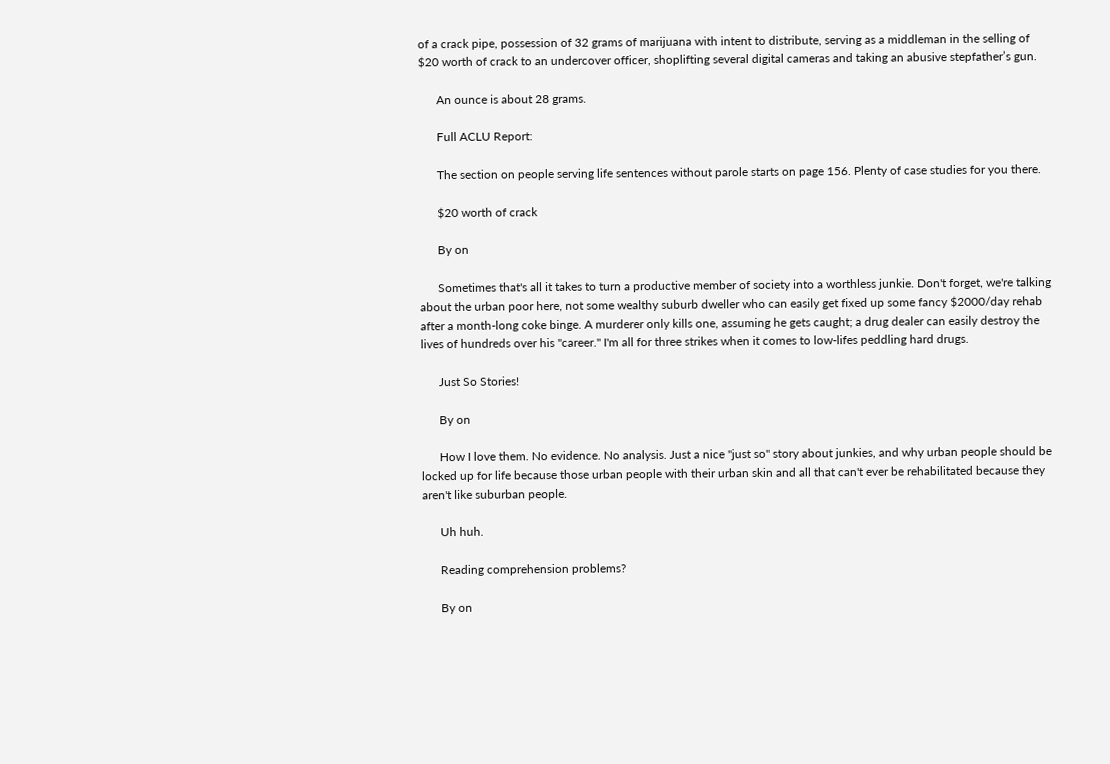of a crack pipe, possession of 32 grams of marijuana with intent to distribute, serving as a middleman in the selling of $20 worth of crack to an undercover officer, shoplifting several digital cameras and taking an abusive stepfather’s gun.

      An ounce is about 28 grams.

      Full ACLU Report:

      The section on people serving life sentences without parole starts on page 156. Plenty of case studies for you there.

      $20 worth of crack

      By on

      Sometimes that's all it takes to turn a productive member of society into a worthless junkie. Don't forget, we're talking about the urban poor here, not some wealthy suburb dweller who can easily get fixed up some fancy $2000/day rehab after a month-long coke binge. A murderer only kills one, assuming he gets caught; a drug dealer can easily destroy the lives of hundreds over his "career." I'm all for three strikes when it comes to low-lifes peddling hard drugs.

      Just So Stories!

      By on

      How I love them. No evidence. No analysis. Just a nice "just so" story about junkies, and why urban people should be locked up for life because those urban people with their urban skin and all that can't ever be rehabilitated because they aren't like suburban people.

      Uh huh.

      Reading comprehension problems?

      By on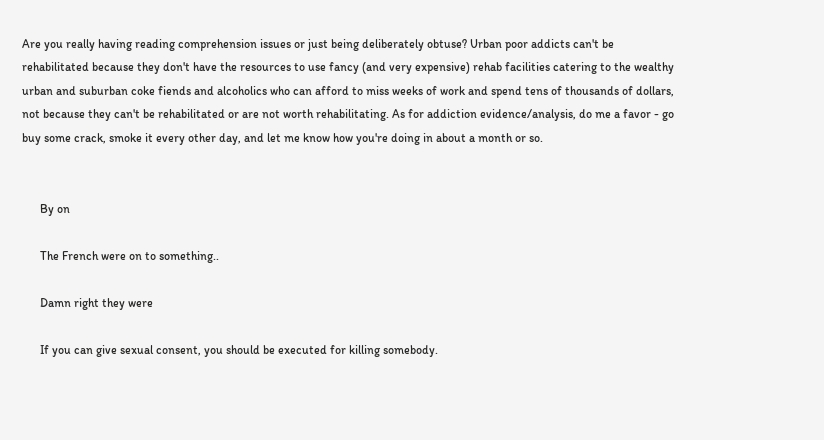Are you really having reading comprehension issues or just being deliberately obtuse? Urban poor addicts can't be rehabilitated because they don't have the resources to use fancy (and very expensive) rehab facilities catering to the wealthy urban and suburban coke fiends and alcoholics who can afford to miss weeks of work and spend tens of thousands of dollars, not because they can't be rehabilitated or are not worth rehabilitating. As for addiction evidence/analysis, do me a favor - go buy some crack, smoke it every other day, and let me know how you're doing in about a month or so.


      By on

      The French were on to something..

      Damn right they were

      If you can give sexual consent, you should be executed for killing somebody.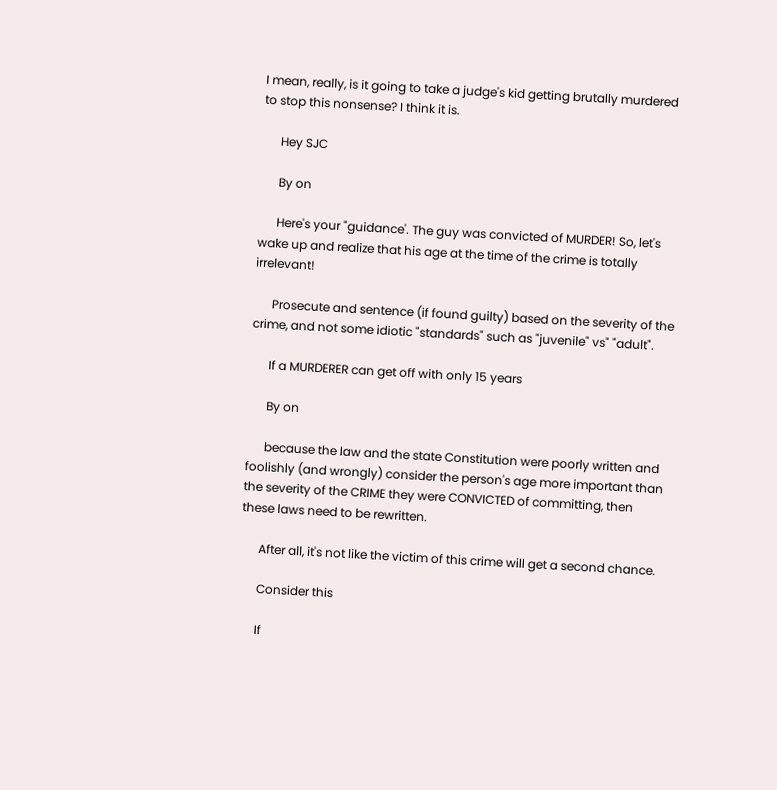I mean, really, is it going to take a judge's kid getting brutally murdered to stop this nonsense? I think it is.

      Hey SJC

      By on

      Here's your "guidance'. The guy was convicted of MURDER! So, let's wake up and realize that his age at the time of the crime is totally irrelevant!

      Prosecute and sentence (if found guilty) based on the severity of the crime, and not some idiotic "standards" such as "juvenile" vs" "adult".

      If a MURDERER can get off with only 15 years

      By on

      because the law and the state Constitution were poorly written and foolishly (and wrongly) consider the person's age more important than the severity of the CRIME they were CONVICTED of committing, then these laws need to be rewritten.

      After all, it's not like the victim of this crime will get a second chance.

      Consider this

      If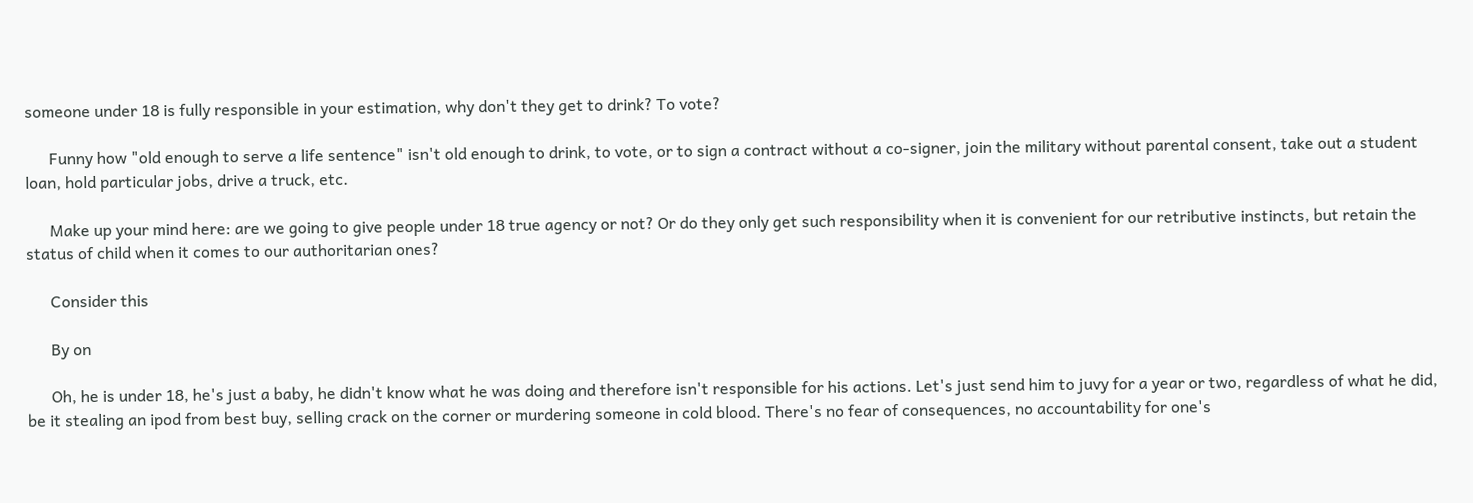someone under 18 is fully responsible in your estimation, why don't they get to drink? To vote?

      Funny how "old enough to serve a life sentence" isn't old enough to drink, to vote, or to sign a contract without a co-signer, join the military without parental consent, take out a student loan, hold particular jobs, drive a truck, etc.

      Make up your mind here: are we going to give people under 18 true agency or not? Or do they only get such responsibility when it is convenient for our retributive instincts, but retain the status of child when it comes to our authoritarian ones?

      Consider this

      By on

      Oh, he is under 18, he's just a baby, he didn't know what he was doing and therefore isn't responsible for his actions. Let's just send him to juvy for a year or two, regardless of what he did, be it stealing an ipod from best buy, selling crack on the corner or murdering someone in cold blood. There's no fear of consequences, no accountability for one's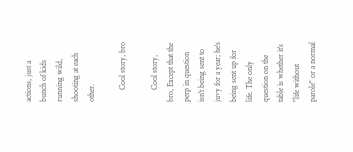actions, just a bunch of kids running wild, shooting at each other.

      Cool story, bro

      Cool story, bro, Except that the perp in question isn't being sent to juvy for a year; he's being sent up for life. The only question on the table is whether it's "life without parole" or a normal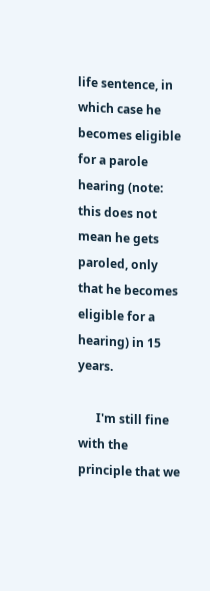life sentence, in which case he becomes eligible for a parole hearing (note: this does not mean he gets paroled, only that he becomes eligible for a hearing) in 15 years.

      I'm still fine with the principle that we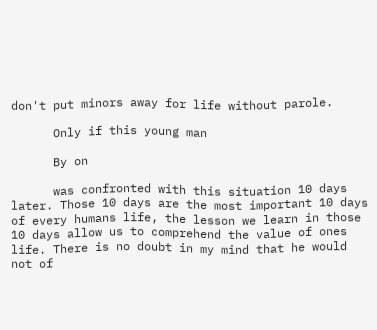don't put minors away for life without parole.

      Only if this young man

      By on

      was confronted with this situation 10 days later. Those 10 days are the most important 10 days of every humans life, the lesson we learn in those 10 days allow us to comprehend the value of ones life. There is no doubt in my mind that he would not of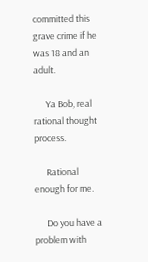committed this grave crime if he was 18 and an adult.

      Ya Bob, real rational thought process.

      Rational enough for me.

      Do you have a problem with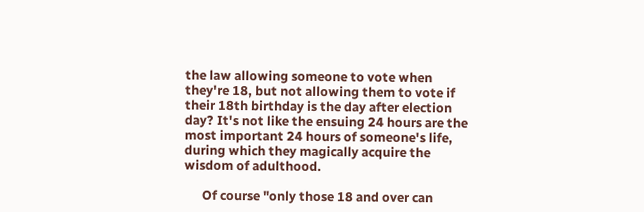the law allowing someone to vote when they're 18, but not allowing them to vote if their 18th birthday is the day after election day? It's not like the ensuing 24 hours are the most important 24 hours of someone's life, during which they magically acquire the wisdom of adulthood.

      Of course "only those 18 and over can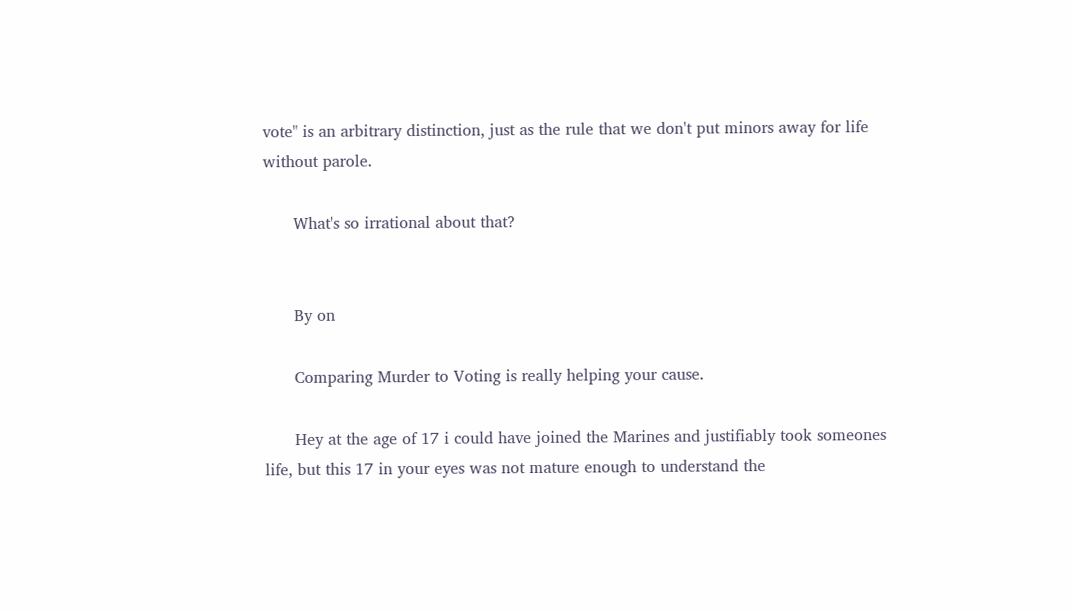vote" is an arbitrary distinction, just as the rule that we don't put minors away for life without parole.

      What's so irrational about that?


      By on

      Comparing Murder to Voting is really helping your cause.

      Hey at the age of 17 i could have joined the Marines and justifiably took someones life, but this 17 in your eyes was not mature enough to understand the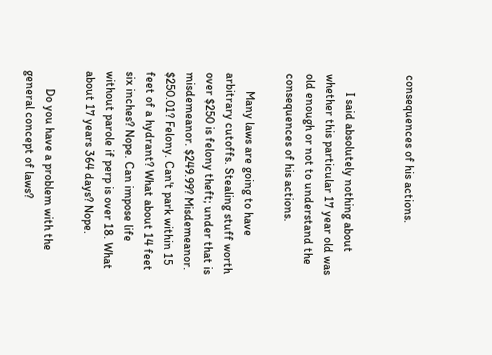consequences of his actions.


      I said absolutely nothing about whether this particular 17 year old was old enough or not to understand the consequences of his actions.

      Many laws are going to have arbitrary cutoffs. Stealing stuff worth over $250 is felony theft; under that is misdemeanor. $249.99? Misdemeanor. $250.01? Felony. Can't park within 15 feet of a hydrant? What about 14 feet six inches? Nope. Can impose life without parole if perp is over 18. What about 17 years 364 days? Nope.

      Do you have a problem with the general concept of laws?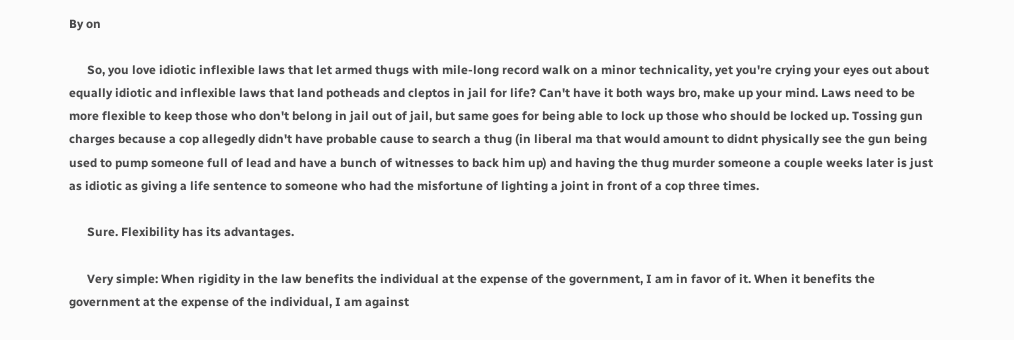By on

      So, you love idiotic inflexible laws that let armed thugs with mile-long record walk on a minor technicality, yet you're crying your eyes out about equally idiotic and inflexible laws that land potheads and cleptos in jail for life? Can't have it both ways bro, make up your mind. Laws need to be more flexible to keep those who don't belong in jail out of jail, but same goes for being able to lock up those who should be locked up. Tossing gun charges because a cop allegedly didn't have probable cause to search a thug (in liberal ma that would amount to didnt physically see the gun being used to pump someone full of lead and have a bunch of witnesses to back him up) and having the thug murder someone a couple weeks later is just as idiotic as giving a life sentence to someone who had the misfortune of lighting a joint in front of a cop three times.

      Sure. Flexibility has its advantages.

      Very simple: When rigidity in the law benefits the individual at the expense of the government, I am in favor of it. When it benefits the government at the expense of the individual, I am against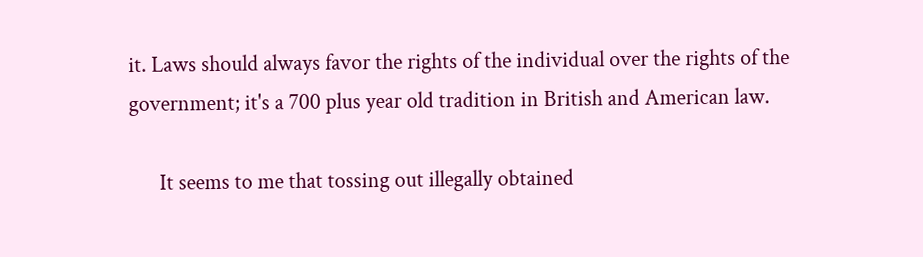it. Laws should always favor the rights of the individual over the rights of the government; it's a 700 plus year old tradition in British and American law.

      It seems to me that tossing out illegally obtained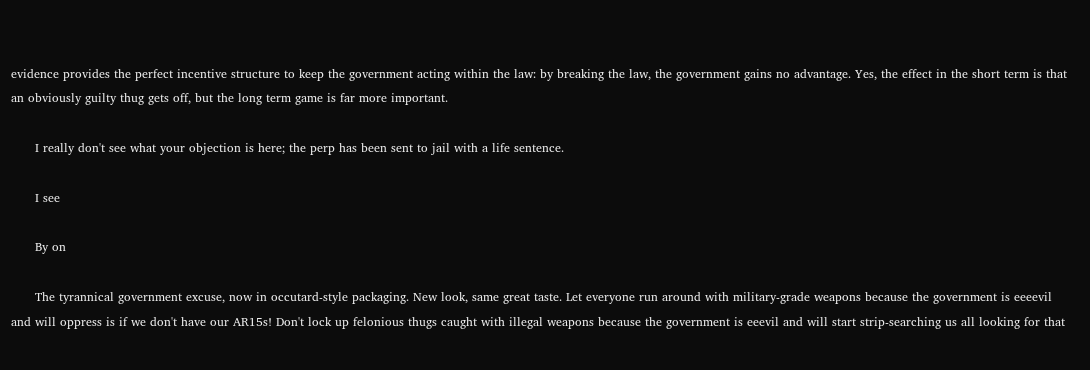evidence provides the perfect incentive structure to keep the government acting within the law: by breaking the law, the government gains no advantage. Yes, the effect in the short term is that an obviously guilty thug gets off, but the long term game is far more important.

      I really don't see what your objection is here; the perp has been sent to jail with a life sentence.

      I see

      By on

      The tyrannical government excuse, now in occutard-style packaging. New look, same great taste. Let everyone run around with military-grade weapons because the government is eeeevil and will oppress is if we don't have our AR15s! Don't lock up felonious thugs caught with illegal weapons because the government is eeevil and will start strip-searching us all looking for that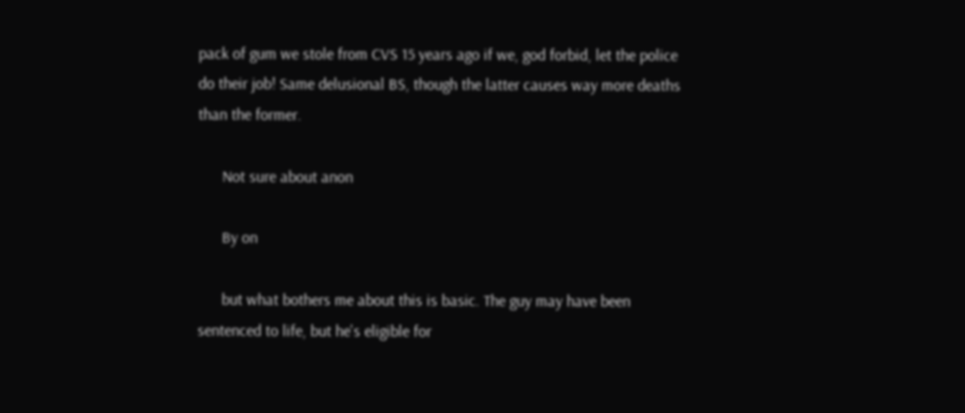pack of gum we stole from CVS 15 years ago if we, god forbid, let the police do their job! Same delusional BS, though the latter causes way more deaths than the former.

      Not sure about anon

      By on

      but what bothers me about this is basic. The guy may have been sentenced to life, but he's eligible for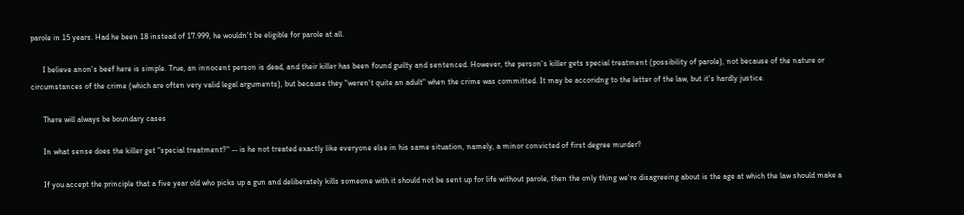parole in 15 years. Had he been 18 instead of 17.999, he wouldn't be eligible for parole at all.

      I believe anon's beef here is simple. True, an innocent person is dead, and their killer has been found guilty and sentenced. However, the person's killer gets special treatment (possibility of parole), not because of the nature or circumstances of the crime (which are often very valid legal arguments), but because they "weren't quite an adult" when the crime was committed. It may be accoridng to the letter of the law, but it's hardly justice.

      There will always be boundary cases

      In what sense does the killer get "special treatment?" -- is he not treated exactly like everyone else in his same situation, namely, a minor convicted of first degree murder?

      If you accept the principle that a five year old who picks up a gun and deliberately kills someone with it should not be sent up for life without parole, then the only thing we're disagreeing about is the age at which the law should make a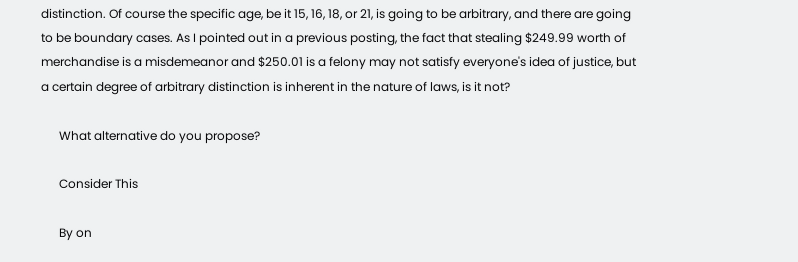distinction. Of course the specific age, be it 15, 16, 18, or 21, is going to be arbitrary, and there are going to be boundary cases. As I pointed out in a previous posting, the fact that stealing $249.99 worth of merchandise is a misdemeanor and $250.01 is a felony may not satisfy everyone's idea of justice, but a certain degree of arbitrary distinction is inherent in the nature of laws, is it not?

      What alternative do you propose?

      Consider This

      By on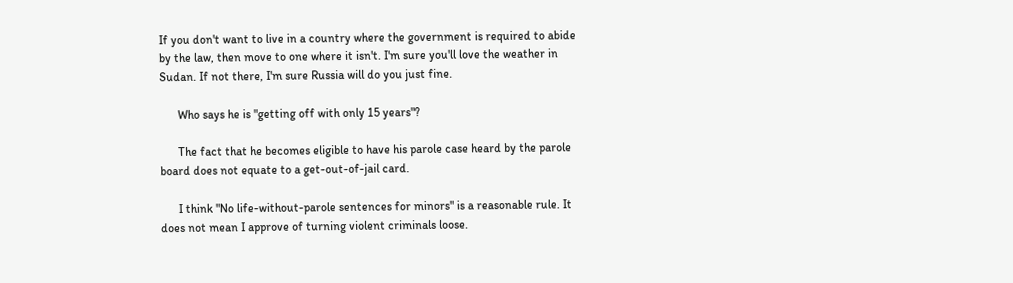If you don't want to live in a country where the government is required to abide by the law, then move to one where it isn't. I'm sure you'll love the weather in Sudan. If not there, I'm sure Russia will do you just fine.

      Who says he is "getting off with only 15 years"?

      The fact that he becomes eligible to have his parole case heard by the parole board does not equate to a get-out-of-jail card.

      I think "No life-without-parole sentences for minors" is a reasonable rule. It does not mean I approve of turning violent criminals loose.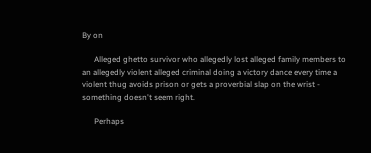By on

      Alleged ghetto survivor who allegedly lost alleged family members to an allegedly violent alleged criminal doing a victory dance every time a violent thug avoids prison or gets a proverbial slap on the wrist - something doesn't seem right.

      Perhaps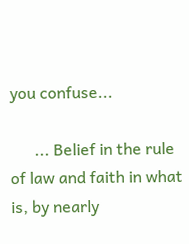you confuse...

      ... Belief in the rule of law and faith in what is, by nearly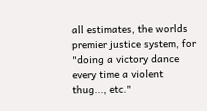all estimates, the worlds premier justice system, for "doing a victory dance every time a violent thug..., etc."